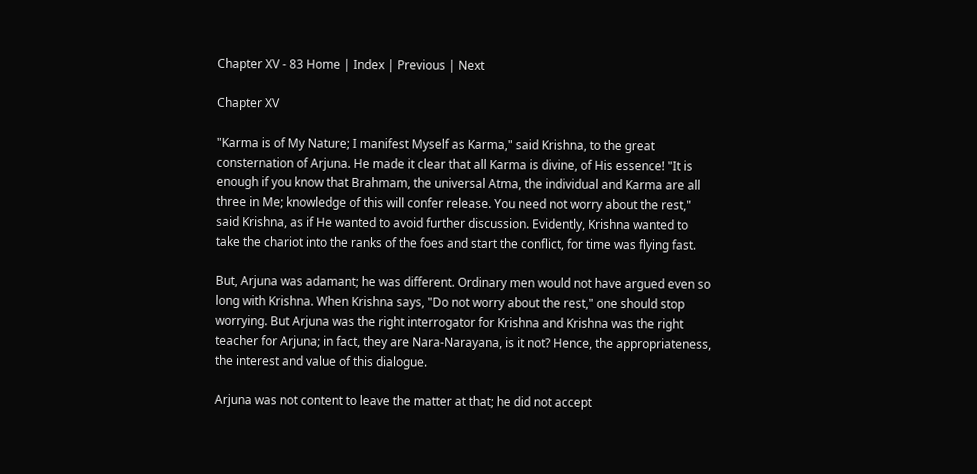Chapter XV - 83 Home | Index | Previous | Next

Chapter XV

"Karma is of My Nature; I manifest Myself as Karma," said Krishna, to the great consternation of Arjuna. He made it clear that all Karma is divine, of His essence! "It is enough if you know that Brahmam, the universal Atma, the individual and Karma are all three in Me; knowledge of this will confer release. You need not worry about the rest," said Krishna, as if He wanted to avoid further discussion. Evidently, Krishna wanted to take the chariot into the ranks of the foes and start the conflict, for time was flying fast.

But, Arjuna was adamant; he was different. Ordinary men would not have argued even so long with Krishna. When Krishna says, "Do not worry about the rest," one should stop worrying. But Arjuna was the right interrogator for Krishna and Krishna was the right teacher for Arjuna; in fact, they are Nara-Narayana, is it not? Hence, the appropriateness, the interest and value of this dialogue.

Arjuna was not content to leave the matter at that; he did not accept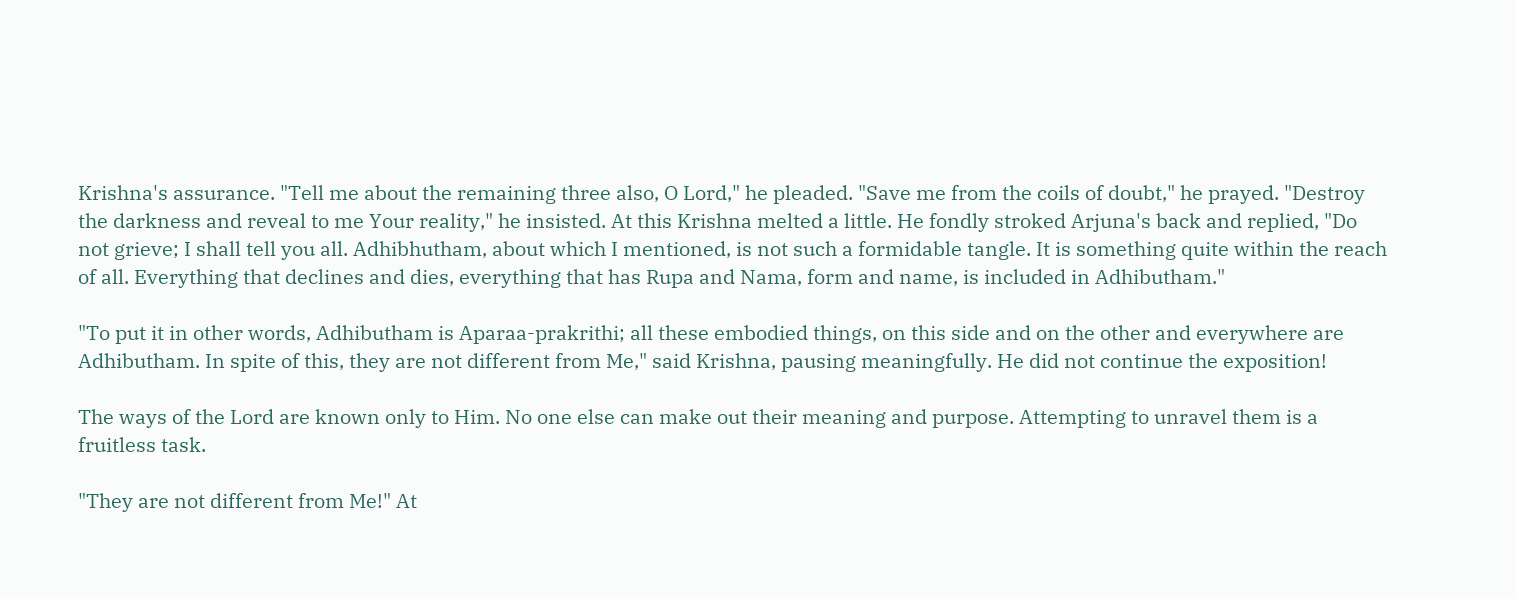Krishna's assurance. "Tell me about the remaining three also, O Lord," he pleaded. "Save me from the coils of doubt," he prayed. "Destroy the darkness and reveal to me Your reality," he insisted. At this Krishna melted a little. He fondly stroked Arjuna's back and replied, "Do not grieve; I shall tell you all. Adhibhutham, about which I mentioned, is not such a formidable tangle. It is something quite within the reach of all. Everything that declines and dies, everything that has Rupa and Nama, form and name, is included in Adhibutham."

"To put it in other words, Adhibutham is Aparaa-prakrithi; all these embodied things, on this side and on the other and everywhere are Adhibutham. In spite of this, they are not different from Me," said Krishna, pausing meaningfully. He did not continue the exposition!

The ways of the Lord are known only to Him. No one else can make out their meaning and purpose. Attempting to unravel them is a fruitless task.

"They are not different from Me!" At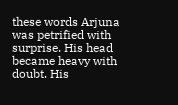these words Arjuna was petrified with surprise. His head became heavy with doubt. His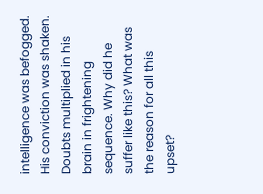intelligence was befogged. His conviction was shaken. Doubts multiplied in his brain in frightening sequence. Why did he suffer like this? What was the reason for all this upset?